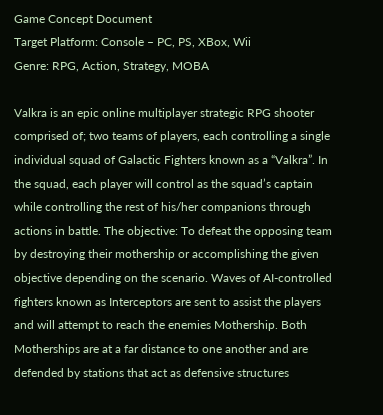Game Concept Document
Target Platform: Console – PC, PS, XBox, Wii
Genre: RPG, Action, Strategy, MOBA

Valkra is an epic online multiplayer strategic RPG shooter comprised of; two teams of players, each controlling a single individual squad of Galactic Fighters known as a “Valkra”. In the squad, each player will control as the squad’s captain while controlling the rest of his/her companions through actions in battle. The objective: To defeat the opposing team by destroying their mothership or accomplishing the given objective depending on the scenario. Waves of AI-controlled fighters known as Interceptors are sent to assist the players and will attempt to reach the enemies Mothership. Both Motherships are at a far distance to one another and are defended by stations that act as defensive structures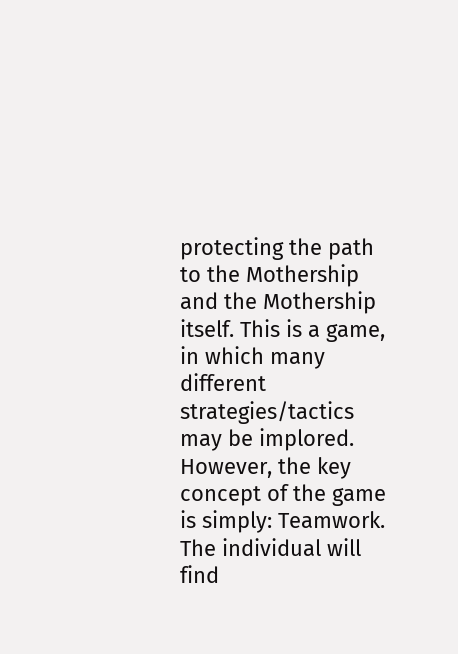protecting the path to the Mothership and the Mothership itself. This is a game, in which many different strategies/tactics may be implored. However, the key concept of the game is simply: Teamwork. The individual will find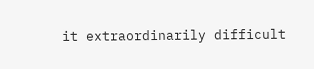it extraordinarily difficult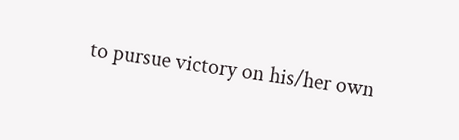to pursue victory on his/her own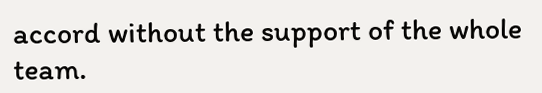accord without the support of the whole team.